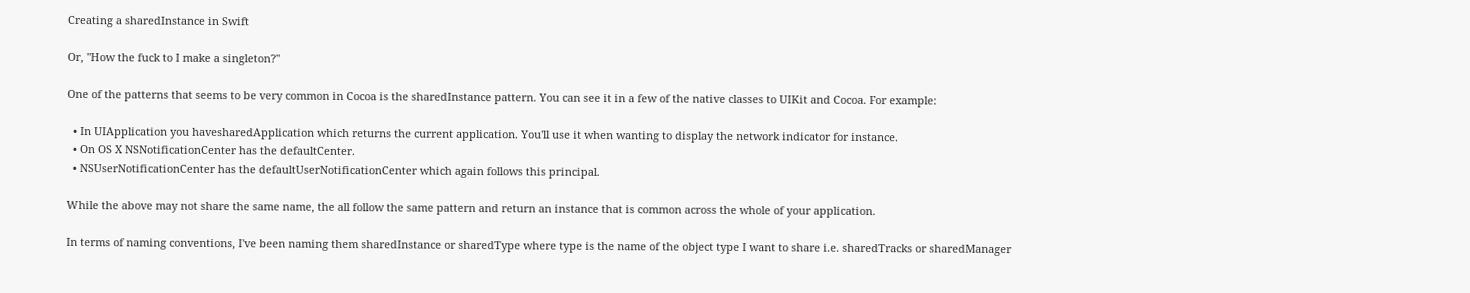Creating a sharedInstance in Swift

Or, "How the fuck to I make a singleton?"

One of the patterns that seems to be very common in Cocoa is the sharedInstance pattern. You can see it in a few of the native classes to UIKit and Cocoa. For example:

  • In UIApplication you havesharedApplication which returns the current application. You'll use it when wanting to display the network indicator for instance.
  • On OS X NSNotificationCenter has the defaultCenter.
  • NSUserNotificationCenter has the defaultUserNotificationCenter which again follows this principal.

While the above may not share the same name, the all follow the same pattern and return an instance that is common across the whole of your application.

In terms of naming conventions, I've been naming them sharedInstance or sharedType where type is the name of the object type I want to share i.e. sharedTracks or sharedManager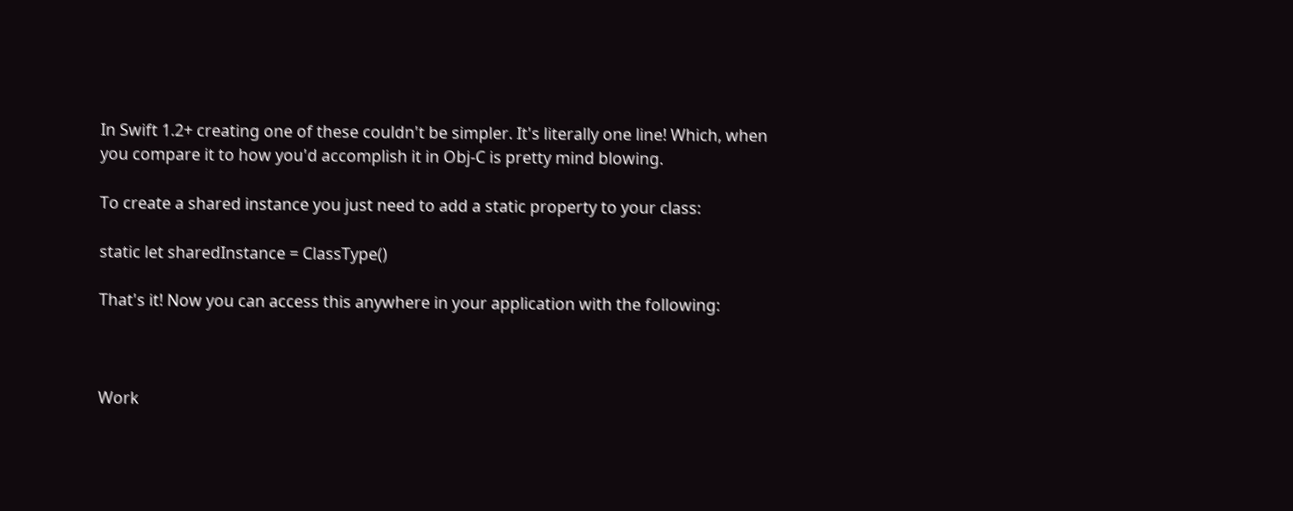In Swift 1.2+ creating one of these couldn't be simpler. It's literally one line! Which, when you compare it to how you'd accomplish it in Obj-C is pretty mind blowing.

To create a shared instance you just need to add a static property to your class:

static let sharedInstance = ClassType()

That's it! Now you can access this anywhere in your application with the following:



Work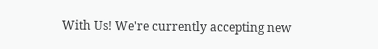With Us! We're currently accepting new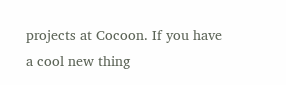projects at Cocoon. If you have a cool new thing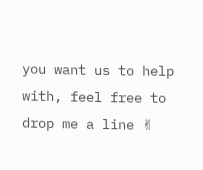you want us to help with, feel free to drop me a line ✌